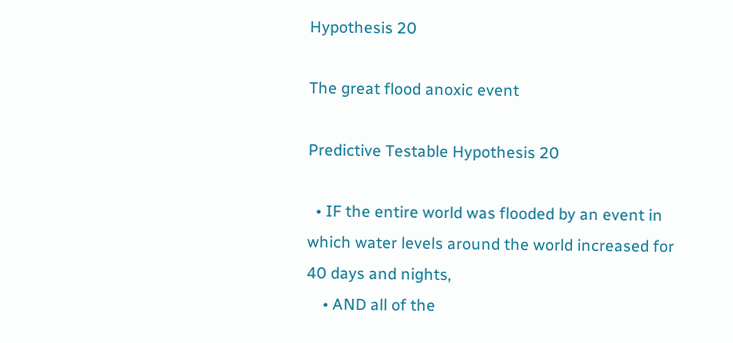Hypothesis 20

The great flood anoxic event

Predictive Testable Hypothesis 20

  • IF the entire world was flooded by an event in which water levels around the world increased for 40 days and nights,
    • AND all of the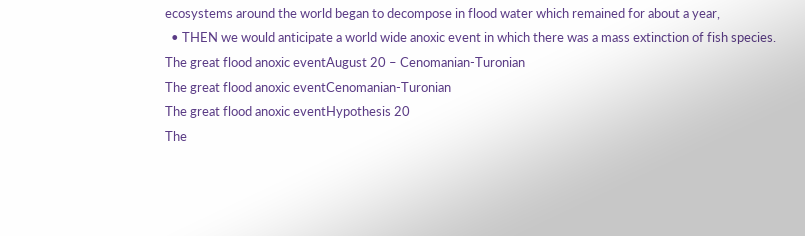ecosystems around the world began to decompose in flood water which remained for about a year,
  • THEN we would anticipate a world wide anoxic event in which there was a mass extinction of fish species.
The great flood anoxic eventAugust 20 – Cenomanian-Turonian
The great flood anoxic eventCenomanian-Turonian
The great flood anoxic eventHypothesis 20
The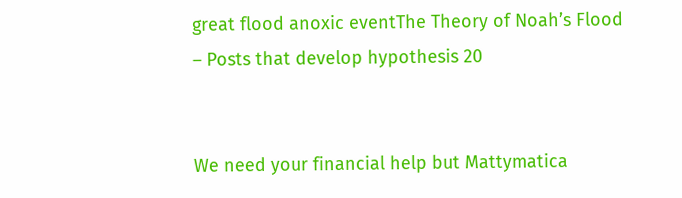great flood anoxic eventThe Theory of Noah’s Flood
– Posts that develop hypothesis 20


We need your financial help but Mattymatica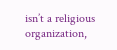isn’t a religious organization,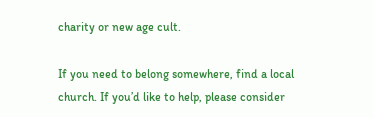charity or new age cult.

If you need to belong somewhere, find a local church. If you’d like to help, please consider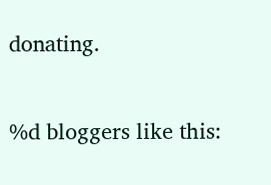donating.

%d bloggers like this: